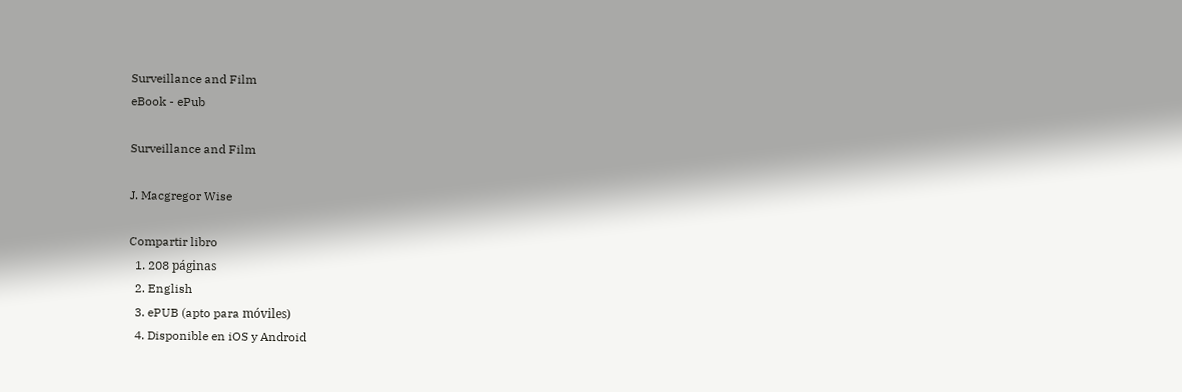Surveillance and Film
eBook - ePub

Surveillance and Film

J. Macgregor Wise

Compartir libro
  1. 208 páginas
  2. English
  3. ePUB (apto para móviles)
  4. Disponible en iOS y Android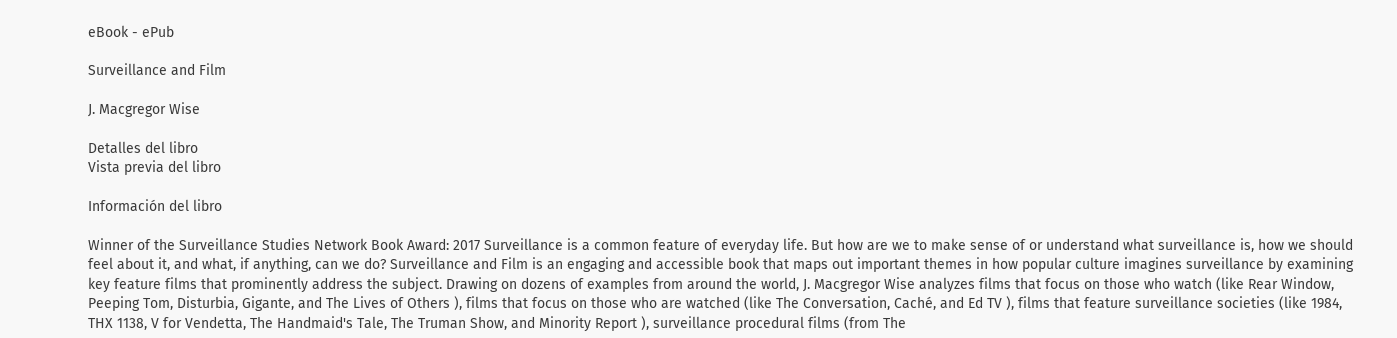eBook - ePub

Surveillance and Film

J. Macgregor Wise

Detalles del libro
Vista previa del libro

Información del libro

Winner of the Surveillance Studies Network Book Award: 2017 Surveillance is a common feature of everyday life. But how are we to make sense of or understand what surveillance is, how we should feel about it, and what, if anything, can we do? Surveillance and Film is an engaging and accessible book that maps out important themes in how popular culture imagines surveillance by examining key feature films that prominently address the subject. Drawing on dozens of examples from around the world, J. Macgregor Wise analyzes films that focus on those who watch (like Rear Window, Peeping Tom, Disturbia, Gigante, and The Lives of Others ), films that focus on those who are watched (like The Conversation, Caché, and Ed TV ), films that feature surveillance societies (like 1984, THX 1138, V for Vendetta, The Handmaid's Tale, The Truman Show, and Minority Report ), surveillance procedural films (from The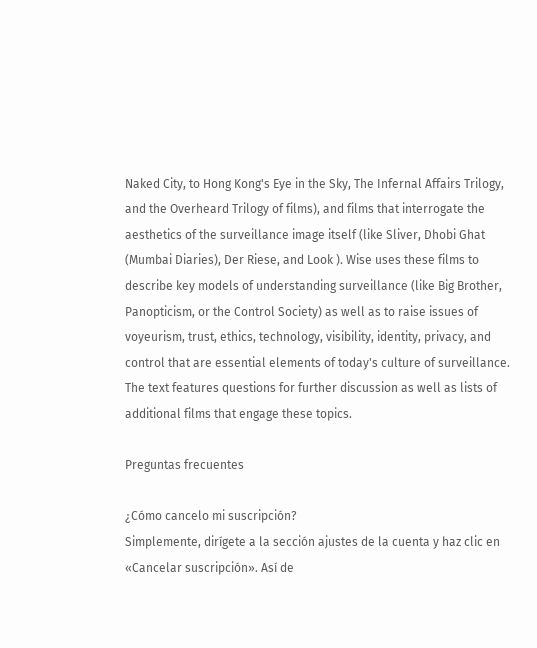Naked City, to Hong Kong's Eye in the Sky, The Infernal Affairs Trilogy, and the Overheard Trilogy of films), and films that interrogate the aesthetics of the surveillance image itself (like Sliver, Dhobi Ghat (Mumbai Diaries), Der Riese, and Look ). Wise uses these films to describe key models of understanding surveillance (like Big Brother, Panopticism, or the Control Society) as well as to raise issues of voyeurism, trust, ethics, technology, visibility, identity, privacy, and control that are essential elements of today's culture of surveillance. The text features questions for further discussion as well as lists of additional films that engage these topics.

Preguntas frecuentes

¿Cómo cancelo mi suscripción?
Simplemente, dirígete a la sección ajustes de la cuenta y haz clic en «Cancelar suscripción». Así de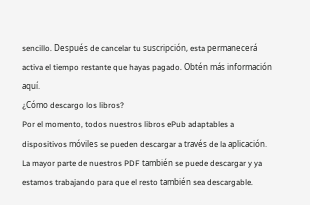sencillo. Después de cancelar tu suscripción, esta permanecerá activa el tiempo restante que hayas pagado. Obtén más información aquí.
¿Cómo descargo los libros?
Por el momento, todos nuestros libros ePub adaptables a dispositivos móviles se pueden descargar a través de la aplicación. La mayor parte de nuestros PDF también se puede descargar y ya estamos trabajando para que el resto también sea descargable.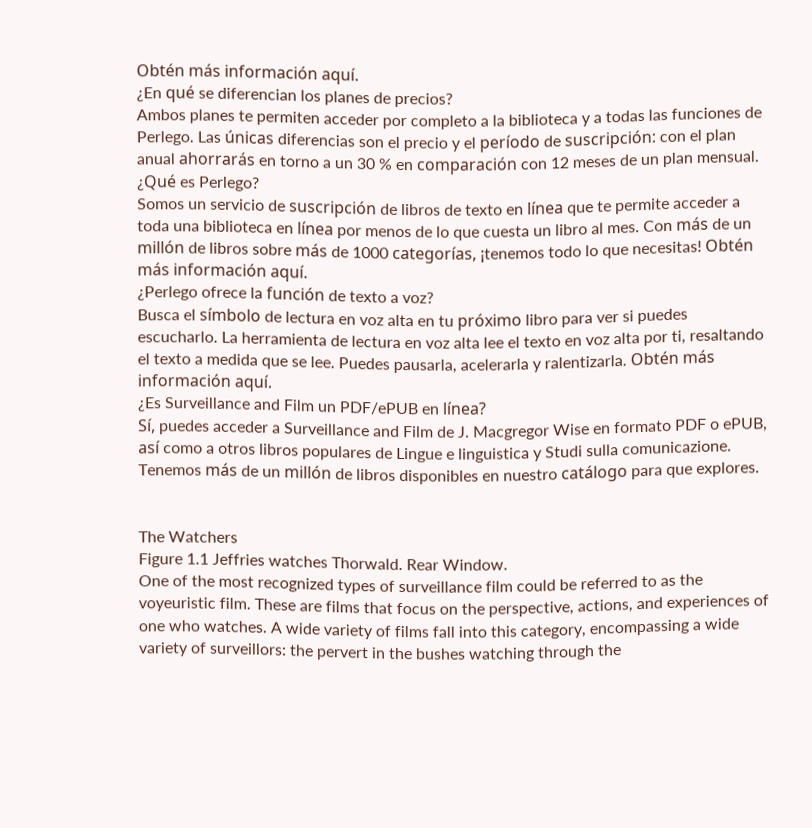Obtén más información aquí.
¿En qué se diferencian los planes de precios?
Ambos planes te permiten acceder por completo a la biblioteca y a todas las funciones de Perlego. Las únicas diferencias son el precio y el período de suscripción: con el plan anual ahorrarás en torno a un 30 % en comparación con 12 meses de un plan mensual.
¿Qué es Perlego?
Somos un servicio de suscripción de libros de texto en línea que te permite acceder a toda una biblioteca en línea por menos de lo que cuesta un libro al mes. Con más de un millón de libros sobre más de 1000 categorías, ¡tenemos todo lo que necesitas! Obtén más información aquí.
¿Perlego ofrece la función de texto a voz?
Busca el símbolo de lectura en voz alta en tu próximo libro para ver si puedes escucharlo. La herramienta de lectura en voz alta lee el texto en voz alta por ti, resaltando el texto a medida que se lee. Puedes pausarla, acelerarla y ralentizarla. Obtén más información aquí.
¿Es Surveillance and Film un PDF/ePUB en línea?
Sí, puedes acceder a Surveillance and Film de J. Macgregor Wise en formato PDF o ePUB, así como a otros libros populares de Lingue e linguistica y Studi sulla comunicazione. Tenemos más de un millón de libros disponibles en nuestro catálogo para que explores.


The Watchers
Figure 1.1 Jeffries watches Thorwald. Rear Window.
One of the most recognized types of surveillance film could be referred to as the voyeuristic film. These are films that focus on the perspective, actions, and experiences of one who watches. A wide variety of films fall into this category, encompassing a wide variety of surveillors: the pervert in the bushes watching through the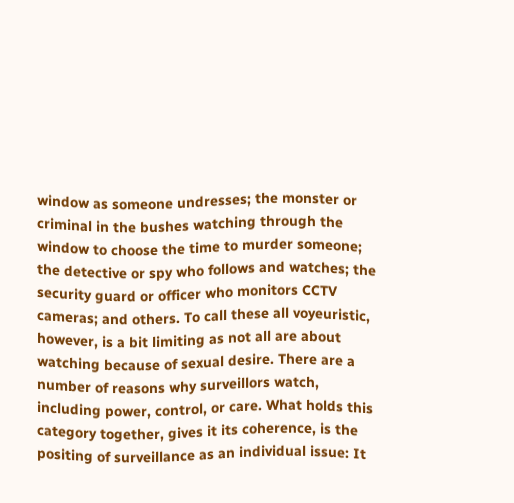window as someone undresses; the monster or criminal in the bushes watching through the window to choose the time to murder someone; the detective or spy who follows and watches; the security guard or officer who monitors CCTV cameras; and others. To call these all voyeuristic, however, is a bit limiting as not all are about watching because of sexual desire. There are a number of reasons why surveillors watch, including power, control, or care. What holds this category together, gives it its coherence, is the positing of surveillance as an individual issue: It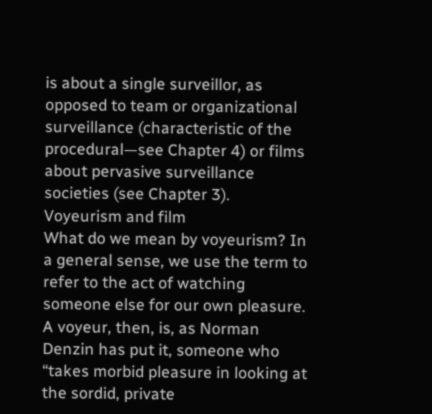is about a single surveillor, as opposed to team or organizational surveillance (characteristic of the procedural—see Chapter 4) or films about pervasive surveillance societies (see Chapter 3).
Voyeurism and film
What do we mean by voyeurism? In a general sense, we use the term to refer to the act of watching someone else for our own pleasure. A voyeur, then, is, as Norman Denzin has put it, someone who “takes morbid pleasure in looking at the sordid, private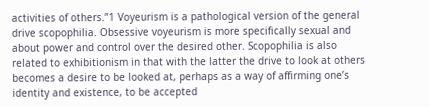activities of others.”1 Voyeurism is a pathological version of the general drive scopophilia. Obsessive voyeurism is more specifically sexual and about power and control over the desired other. Scopophilia is also related to exhibitionism in that with the latter the drive to look at others becomes a desire to be looked at, perhaps as a way of affirming one’s identity and existence, to be accepted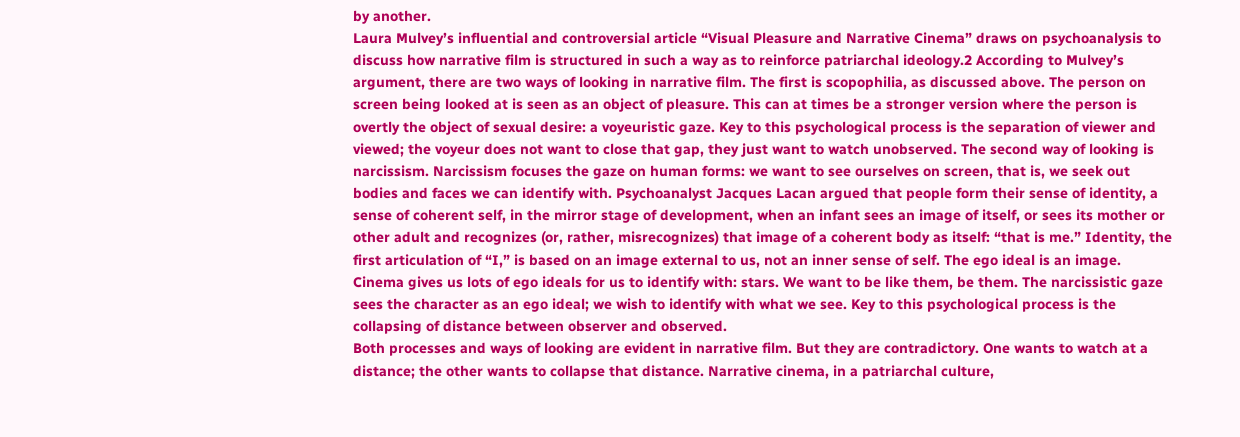by another.
Laura Mulvey’s influential and controversial article “Visual Pleasure and Narrative Cinema” draws on psychoanalysis to discuss how narrative film is structured in such a way as to reinforce patriarchal ideology.2 According to Mulvey’s argument, there are two ways of looking in narrative film. The first is scopophilia, as discussed above. The person on screen being looked at is seen as an object of pleasure. This can at times be a stronger version where the person is overtly the object of sexual desire: a voyeuristic gaze. Key to this psychological process is the separation of viewer and viewed; the voyeur does not want to close that gap, they just want to watch unobserved. The second way of looking is narcissism. Narcissism focuses the gaze on human forms: we want to see ourselves on screen, that is, we seek out bodies and faces we can identify with. Psychoanalyst Jacques Lacan argued that people form their sense of identity, a sense of coherent self, in the mirror stage of development, when an infant sees an image of itself, or sees its mother or other adult and recognizes (or, rather, misrecognizes) that image of a coherent body as itself: “that is me.” Identity, the first articulation of “I,” is based on an image external to us, not an inner sense of self. The ego ideal is an image. Cinema gives us lots of ego ideals for us to identify with: stars. We want to be like them, be them. The narcissistic gaze sees the character as an ego ideal; we wish to identify with what we see. Key to this psychological process is the collapsing of distance between observer and observed.
Both processes and ways of looking are evident in narrative film. But they are contradictory. One wants to watch at a distance; the other wants to collapse that distance. Narrative cinema, in a patriarchal culture,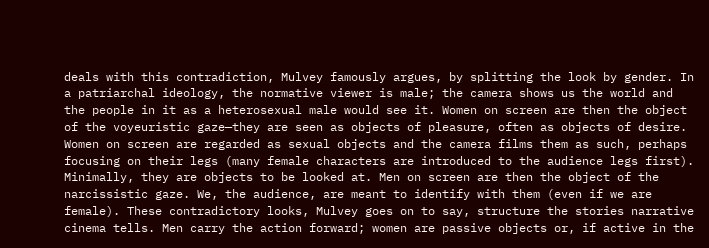deals with this contradiction, Mulvey famously argues, by splitting the look by gender. In a patriarchal ideology, the normative viewer is male; the camera shows us the world and the people in it as a heterosexual male would see it. Women on screen are then the object of the voyeuristic gaze—they are seen as objects of pleasure, often as objects of desire. Women on screen are regarded as sexual objects and the camera films them as such, perhaps focusing on their legs (many female characters are introduced to the audience legs first). Minimally, they are objects to be looked at. Men on screen are then the object of the narcissistic gaze. We, the audience, are meant to identify with them (even if we are female). These contradictory looks, Mulvey goes on to say, structure the stories narrative cinema tells. Men carry the action forward; women are passive objects or, if active in the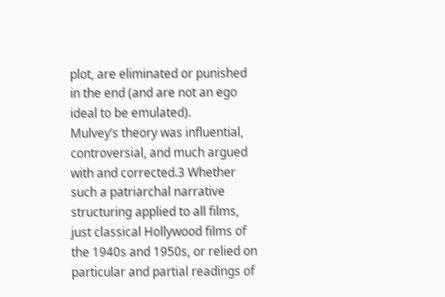plot, are eliminated or punished in the end (and are not an ego ideal to be emulated).
Mulvey’s theory was influential, controversial, and much argued with and corrected.3 Whether such a patriarchal narrative structuring applied to all films, just classical Hollywood films of the 1940s and 1950s, or relied on particular and partial readings of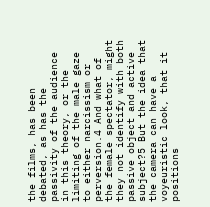the films, has been debated, as has the passivity of the audience in this theory, or the limiting of the male gaze to either narcissism or perversion.4 And what of the female spectator, might they not identify with both passive object and active subject?5 But the idea that the camera can have a voyeuristic look, that it positions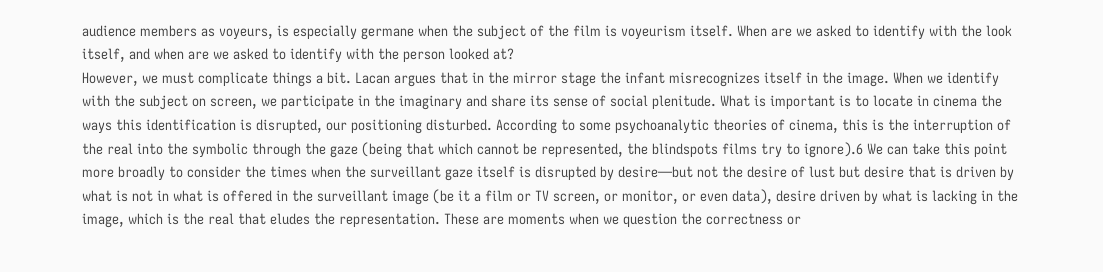audience members as voyeurs, is especially germane when the subject of the film is voyeurism itself. When are we asked to identify with the look itself, and when are we asked to identify with the person looked at?
However, we must complicate things a bit. Lacan argues that in the mirror stage the infant misrecognizes itself in the image. When we identify with the subject on screen, we participate in the imaginary and share its sense of social plenitude. What is important is to locate in cinema the ways this identification is disrupted, our positioning disturbed. According to some psychoanalytic theories of cinema, this is the interruption of the real into the symbolic through the gaze (being that which cannot be represented, the blindspots films try to ignore).6 We can take this point more broadly to consider the times when the surveillant gaze itself is disrupted by desire—but not the desire of lust but desire that is driven by what is not in what is offered in the surveillant image (be it a film or TV screen, or monitor, or even data), desire driven by what is lacking in the image, which is the real that eludes the representation. These are moments when we question the correctness or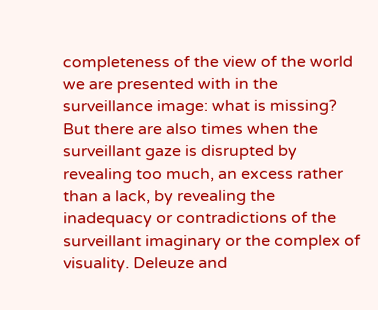completeness of the view of the world we are presented with in the surveillance image: what is missing? But there are also times when the surveillant gaze is disrupted by revealing too much, an excess rather than a lack, by revealing the inadequacy or contradictions of the surveillant imaginary or the complex of visuality. Deleuze and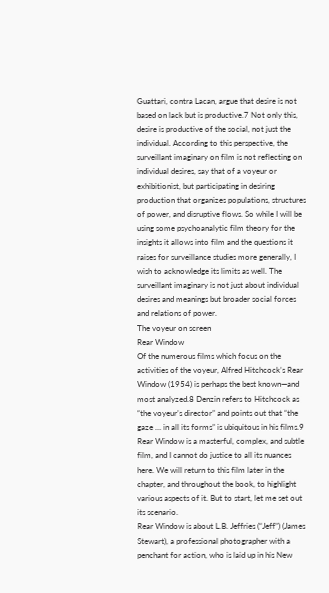Guattari, contra Lacan, argue that desire is not based on lack but is productive.7 Not only this, desire is productive of the social, not just the individual. According to this perspective, the surveillant imaginary on film is not reflecting on individual desires, say that of a voyeur or exhibitionist, but participating in desiring production that organizes populations, structures of power, and disruptive flows. So while I will be using some psychoanalytic film theory for the insights it allows into film and the questions it raises for surveillance studies more generally, I wish to acknowledge its limits as well. The surveillant imaginary is not just about individual desires and meanings but broader social forces and relations of power.
The voyeur on screen
Rear Window
Of the numerous films which focus on the activities of the voyeur, Alfred Hitchcock’s Rear Window (1954) is perhaps the best known—and most analyzed.8 Denzin refers to Hitchcock as “the voyeur’s director” and points out that “the gaze … in all its forms” is ubiquitous in his films.9 Rear Window is a masterful, complex, and subtle film, and I cannot do justice to all its nuances here. We will return to this film later in the chapter, and throughout the book, to highlight various aspects of it. But to start, let me set out its scenario.
Rear Window is about L.B. Jeffries (“Jeff”) (James Stewart), a professional photographer with a penchant for action, who is laid up in his New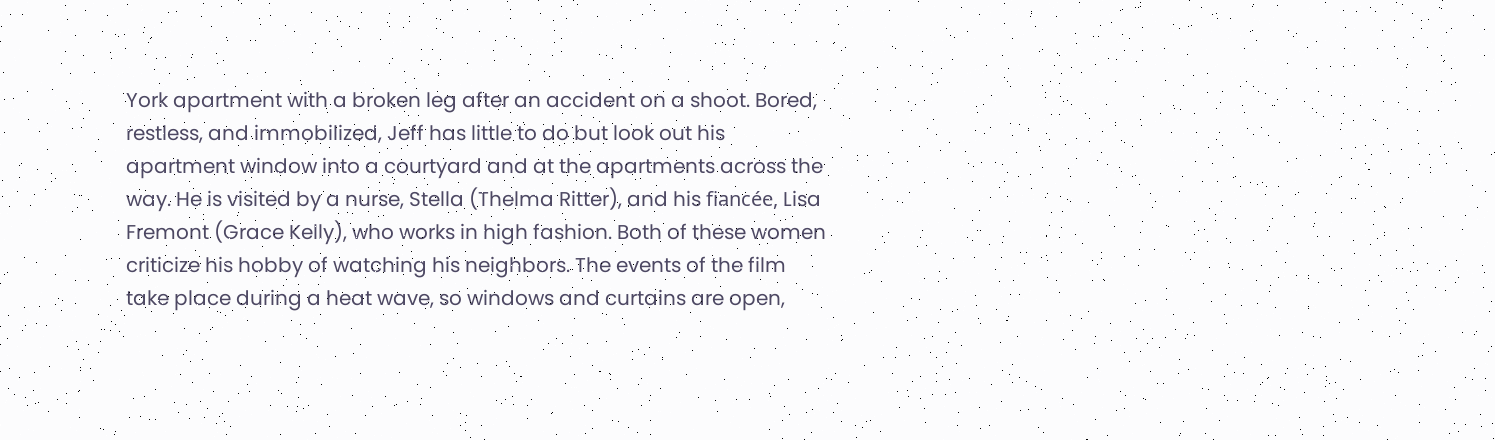York apartment with a broken leg after an accident on a shoot. Bored, restless, and immobilized, Jeff has little to do but look out his apartment window into a courtyard and at the apartments across the way. He is visited by a nurse, Stella (Thelma Ritter), and his fiancée, Lisa Fremont (Grace Kelly), who works in high fashion. Both of these women criticize his hobby of watching his neighbors. The events of the film take place during a heat wave, so windows and curtains are open,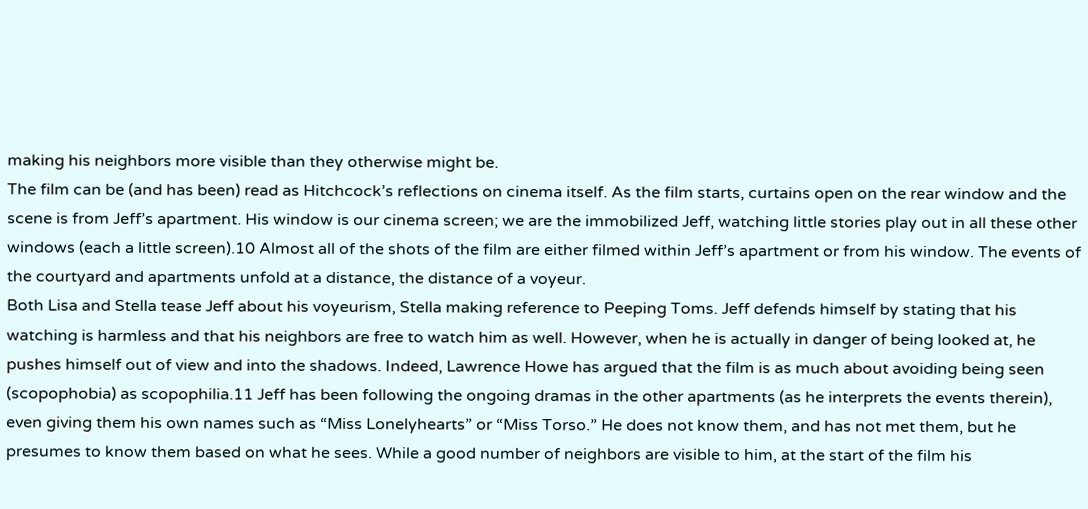making his neighbors more visible than they otherwise might be.
The film can be (and has been) read as Hitchcock’s reflections on cinema itself. As the film starts, curtains open on the rear window and the scene is from Jeff’s apartment. His window is our cinema screen; we are the immobilized Jeff, watching little stories play out in all these other windows (each a little screen).10 Almost all of the shots of the film are either filmed within Jeff’s apartment or from his window. The events of the courtyard and apartments unfold at a distance, the distance of a voyeur.
Both Lisa and Stella tease Jeff about his voyeurism, Stella making reference to Peeping Toms. Jeff defends himself by stating that his watching is harmless and that his neighbors are free to watch him as well. However, when he is actually in danger of being looked at, he pushes himself out of view and into the shadows. Indeed, Lawrence Howe has argued that the film is as much about avoiding being seen (scopophobia) as scopophilia.11 Jeff has been following the ongoing dramas in the other apartments (as he interprets the events therein), even giving them his own names such as “Miss Lonelyhearts” or “Miss Torso.” He does not know them, and has not met them, but he presumes to know them based on what he sees. While a good number of neighbors are visible to him, at the start of the film his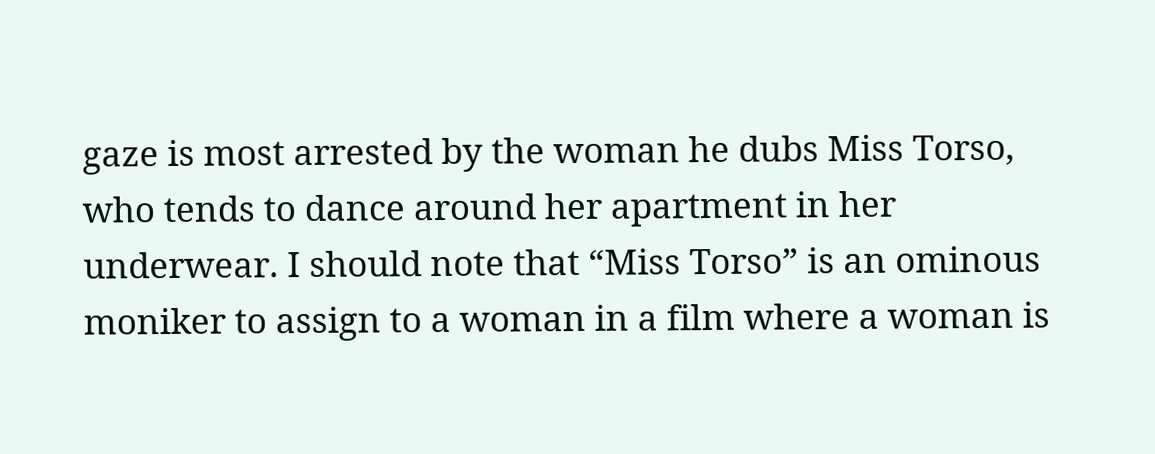gaze is most arrested by the woman he dubs Miss Torso, who tends to dance around her apartment in her underwear. I should note that “Miss Torso” is an ominous moniker to assign to a woman in a film where a woman is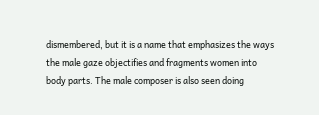dismembered, but it is a name that emphasizes the ways the male gaze objectifies and fragments women into body parts. The male composer is also seen doing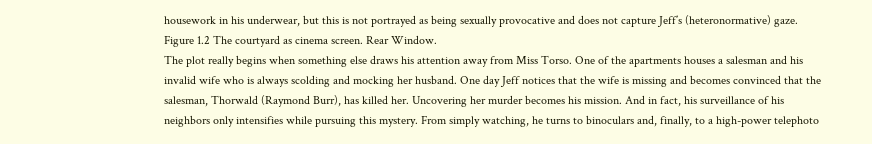housework in his underwear, but this is not portrayed as being sexually provocative and does not capture Jeff’s (heteronormative) gaze.
Figure 1.2 The courtyard as cinema screen. Rear Window.
The plot really begins when something else draws his attention away from Miss Torso. One of the apartments houses a salesman and his invalid wife who is always scolding and mocking her husband. One day Jeff notices that the wife is missing and becomes convinced that the salesman, Thorwald (Raymond Burr), has killed her. Uncovering her murder becomes his mission. And in fact, his surveillance of his neighbors only intensifies while pursuing this mystery. From simply watching, he turns to binoculars and, finally, to a high-power telephoto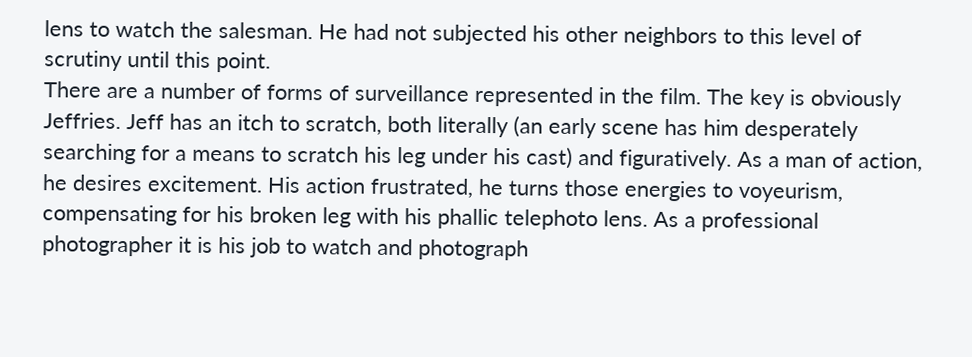lens to watch the salesman. He had not subjected his other neighbors to this level of scrutiny until this point.
There are a number of forms of surveillance represented in the film. The key is obviously Jeffries. Jeff has an itch to scratch, both literally (an early scene has him desperately searching for a means to scratch his leg under his cast) and figuratively. As a man of action, he desires excitement. His action frustrated, he turns those energies to voyeurism, compensating for his broken leg with his phallic telephoto lens. As a professional photographer it is his job to watch and photograph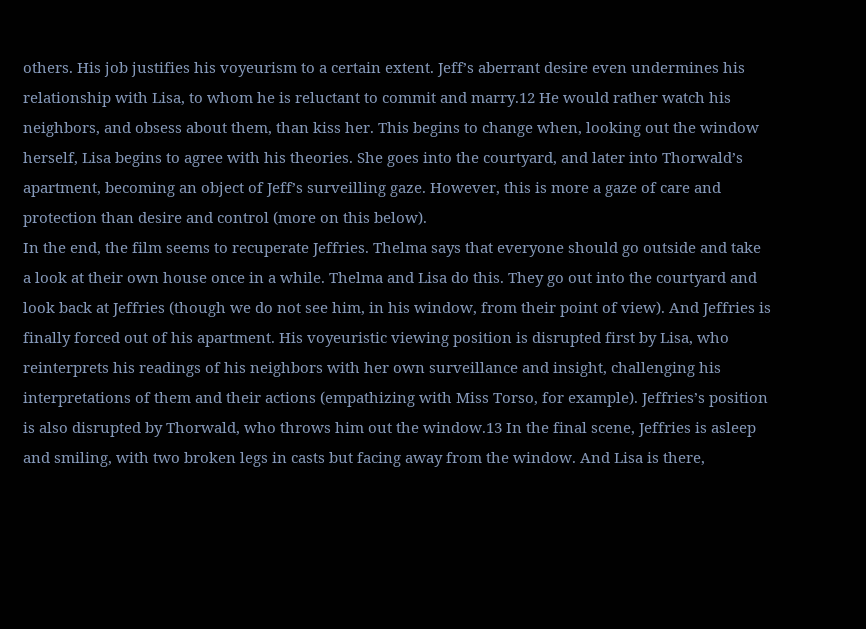others. His job justifies his voyeurism to a certain extent. Jeff’s aberrant desire even undermines his relationship with Lisa, to whom he is reluctant to commit and marry.12 He would rather watch his neighbors, and obsess about them, than kiss her. This begins to change when, looking out the window herself, Lisa begins to agree with his theories. She goes into the courtyard, and later into Thorwald’s apartment, becoming an object of Jeff’s surveilling gaze. However, this is more a gaze of care and protection than desire and control (more on this below).
In the end, the film seems to recuperate Jeffries. Thelma says that everyone should go outside and take a look at their own house once in a while. Thelma and Lisa do this. They go out into the courtyard and look back at Jeffries (though we do not see him, in his window, from their point of view). And Jeffries is finally forced out of his apartment. His voyeuristic viewing position is disrupted first by Lisa, who reinterprets his readings of his neighbors with her own surveillance and insight, challenging his interpretations of them and their actions (empathizing with Miss Torso, for example). Jeffries’s position is also disrupted by Thorwald, who throws him out the window.13 In the final scene, Jeffries is asleep and smiling, with two broken legs in casts but facing away from the window. And Lisa is there,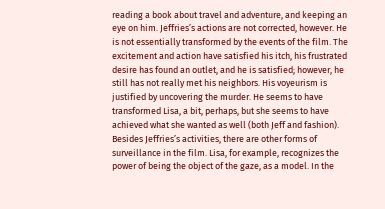reading a book about travel and adventure, and keeping an eye on him. Jeffries’s actions are not corrected, however. He is not essentially transformed by the events of the film. The excitement and action have satisfied his itch, his frustrated desire has found an outlet, and he is satisfied; however, he still has not really met his neighbors. His voyeurism is justified by uncovering the murder. He seems to have transformed Lisa, a bit, perhaps, but she seems to have achieved what she wanted as well (both Jeff and fashion).
Besides Jeffries’s activities, there are other forms of surveillance in the film. Lisa, for example, recognizes the power of being the object of the gaze, as a model. In the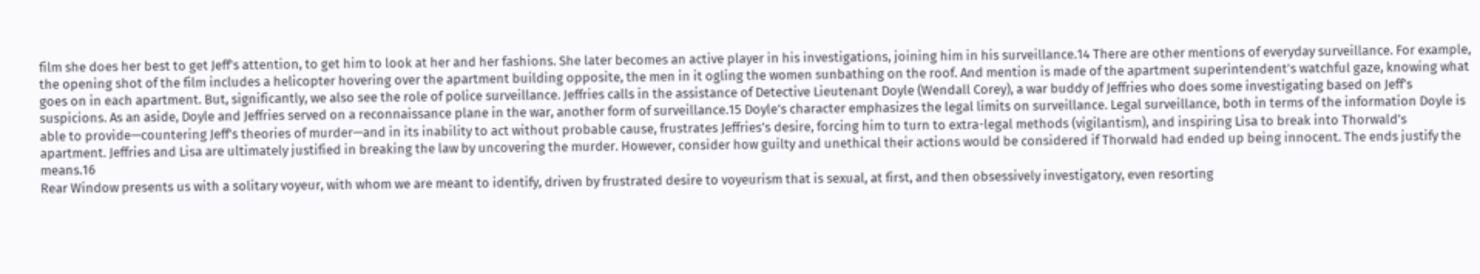film she does her best to get Jeff’s attention, to get him to look at her and her fashions. She later becomes an active player in his investigations, joining him in his surveillance.14 There are other mentions of everyday surveillance. For example, the opening shot of the film includes a helicopter hovering over the apartment building opposite, the men in it ogling the women sunbathing on the roof. And mention is made of the apartment superintendent’s watchful gaze, knowing what goes on in each apartment. But, significantly, we also see the role of police surveillance. Jeffries calls in the assistance of Detective Lieutenant Doyle (Wendall Corey), a war buddy of Jeffries who does some investigating based on Jeff’s suspicions. As an aside, Doyle and Jeffries served on a reconnaissance plane in the war, another form of surveillance.15 Doyle’s character emphasizes the legal limits on surveillance. Legal surveillance, both in terms of the information Doyle is able to provide—countering Jeff’s theories of murder—and in its inability to act without probable cause, frustrates Jeffries’s desire, forcing him to turn to extra-legal methods (vigilantism), and inspiring Lisa to break into Thorwald’s apartment. Jeffries and Lisa are ultimately justified in breaking the law by uncovering the murder. However, consider how guilty and unethical their actions would be considered if Thorwald had ended up being innocent. The ends justify the means.16
Rear Window presents us with a solitary voyeur, with whom we are meant to identify, driven by frustrated desire to voyeurism that is sexual, at first, and then obsessively investigatory, even resorting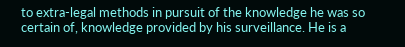to extra-legal methods in pursuit of the knowledge he was so certain of, knowledge provided by his surveillance. He is a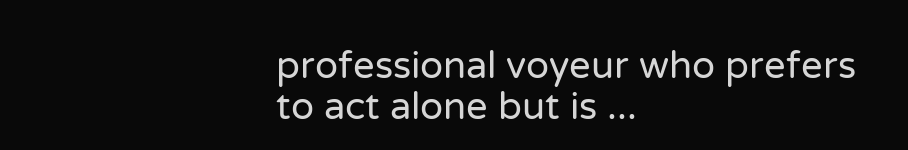professional voyeur who prefers to act alone but is ...